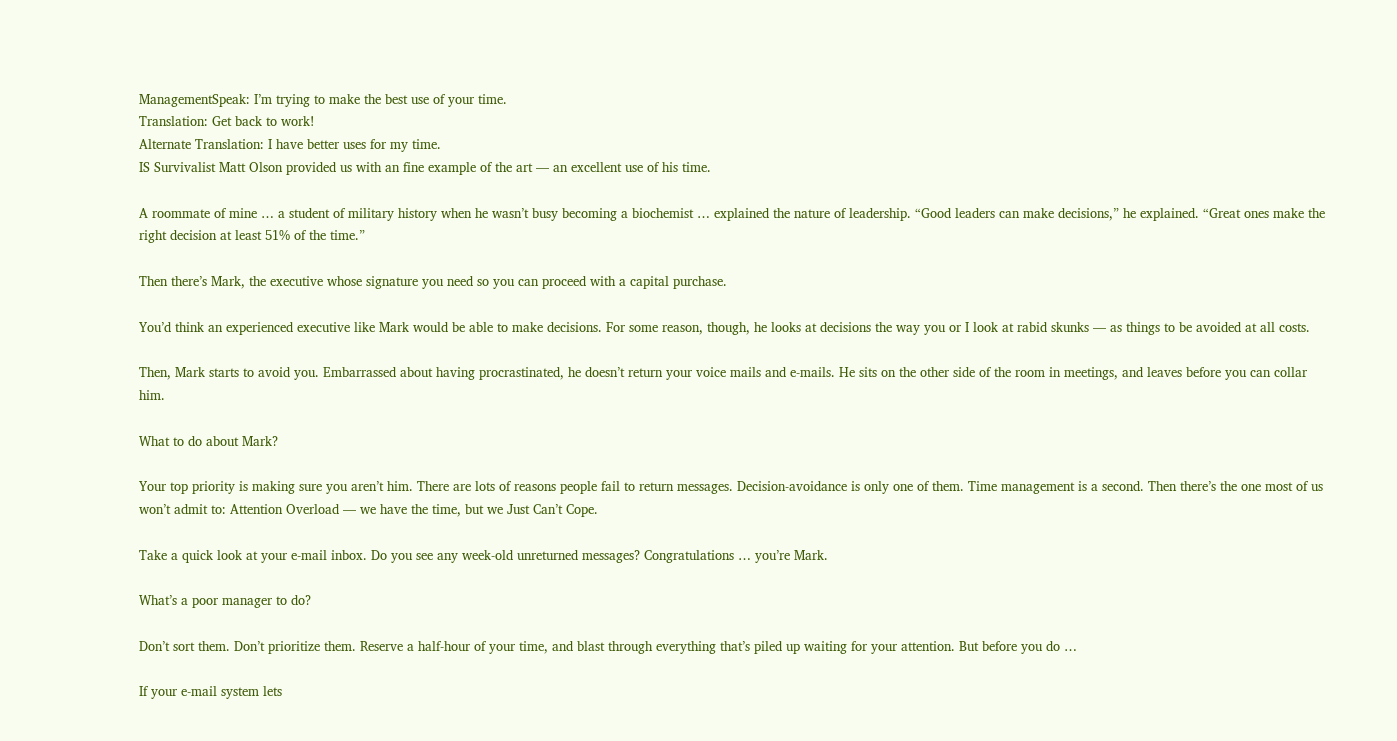ManagementSpeak: I’m trying to make the best use of your time.
Translation: Get back to work!
Alternate Translation: I have better uses for my time.
IS Survivalist Matt Olson provided us with an fine example of the art — an excellent use of his time.

A roommate of mine … a student of military history when he wasn’t busy becoming a biochemist … explained the nature of leadership. “Good leaders can make decisions,” he explained. “Great ones make the right decision at least 51% of the time.”

Then there’s Mark, the executive whose signature you need so you can proceed with a capital purchase.

You’d think an experienced executive like Mark would be able to make decisions. For some reason, though, he looks at decisions the way you or I look at rabid skunks — as things to be avoided at all costs.

Then, Mark starts to avoid you. Embarrassed about having procrastinated, he doesn’t return your voice mails and e-mails. He sits on the other side of the room in meetings, and leaves before you can collar him.

What to do about Mark?

Your top priority is making sure you aren’t him. There are lots of reasons people fail to return messages. Decision-avoidance is only one of them. Time management is a second. Then there’s the one most of us won’t admit to: Attention Overload — we have the time, but we Just Can’t Cope.

Take a quick look at your e-mail inbox. Do you see any week-old unreturned messages? Congratulations … you’re Mark.

What’s a poor manager to do?

Don’t sort them. Don’t prioritize them. Reserve a half-hour of your time, and blast through everything that’s piled up waiting for your attention. But before you do …

If your e-mail system lets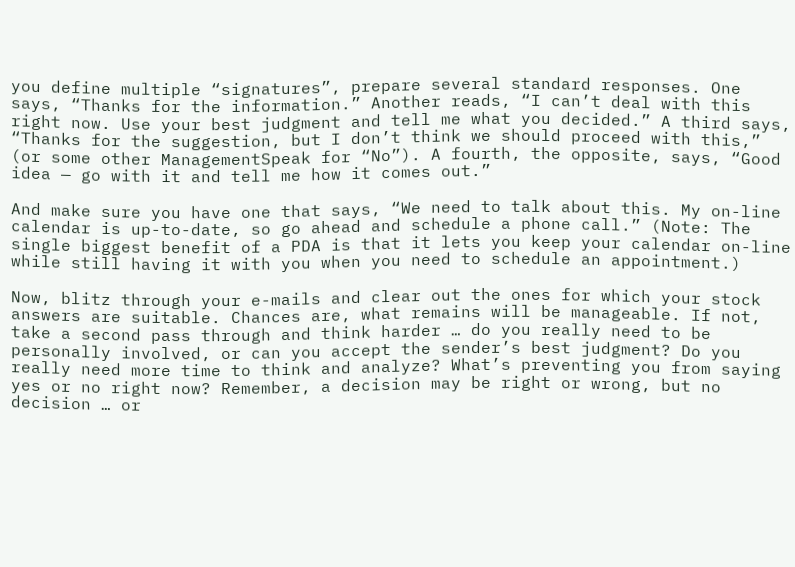you define multiple “signatures”, prepare several standard responses. One says, “Thanks for the information.” Another reads, “I can’t deal with this right now. Use your best judgment and tell me what you decided.” A third says, “Thanks for the suggestion, but I don’t think we should proceed with this,” (or some other ManagementSpeak for “No”). A fourth, the opposite, says, “Good idea — go with it and tell me how it comes out.”

And make sure you have one that says, “We need to talk about this. My on-line calendar is up-to-date, so go ahead and schedule a phone call.” (Note: The single biggest benefit of a PDA is that it lets you keep your calendar on-line while still having it with you when you need to schedule an appointment.)

Now, blitz through your e-mails and clear out the ones for which your stock answers are suitable. Chances are, what remains will be manageable. If not, take a second pass through and think harder … do you really need to be personally involved, or can you accept the sender’s best judgment? Do you really need more time to think and analyze? What’s preventing you from saying yes or no right now? Remember, a decision may be right or wrong, but no decision … or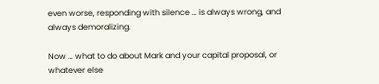even worse, responding with silence … is always wrong, and always demoralizing.

Now … what to do about Mark and your capital proposal, or whatever else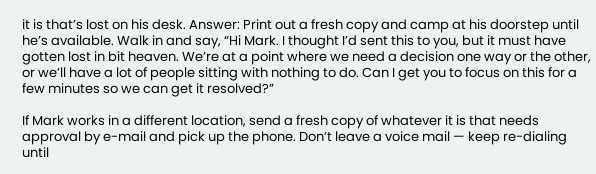it is that’s lost on his desk. Answer: Print out a fresh copy and camp at his doorstep until he’s available. Walk in and say, “Hi Mark. I thought I’d sent this to you, but it must have gotten lost in bit heaven. We’re at a point where we need a decision one way or the other, or we’ll have a lot of people sitting with nothing to do. Can I get you to focus on this for a few minutes so we can get it resolved?”

If Mark works in a different location, send a fresh copy of whatever it is that needs approval by e-mail and pick up the phone. Don’t leave a voice mail — keep re-dialing until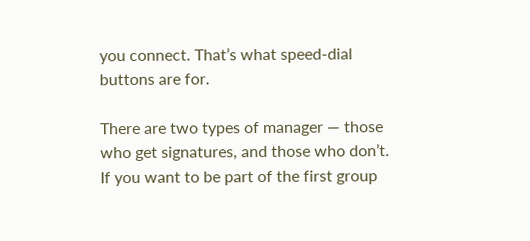you connect. That’s what speed-dial buttons are for.

There are two types of manager — those who get signatures, and those who don’t. If you want to be part of the first group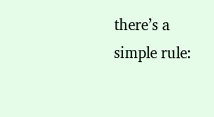there’s a simple rule: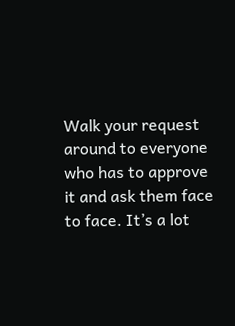Walk your request around to everyone who has to approve it and ask them face to face. It’s a lot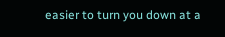easier to turn you down at a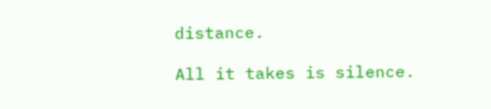distance.

All it takes is silence.